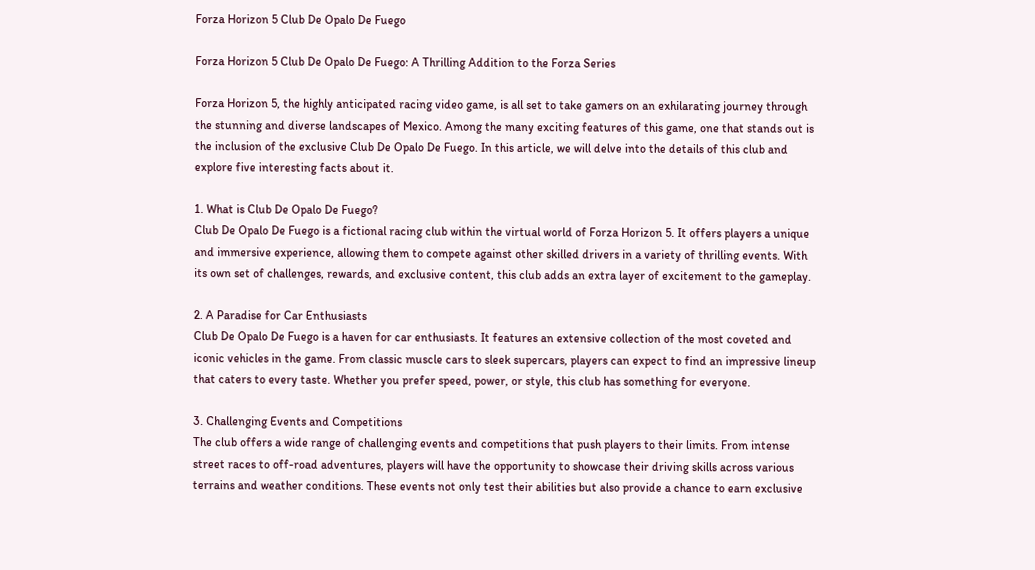Forza Horizon 5 Club De Opalo De Fuego

Forza Horizon 5 Club De Opalo De Fuego: A Thrilling Addition to the Forza Series

Forza Horizon 5, the highly anticipated racing video game, is all set to take gamers on an exhilarating journey through the stunning and diverse landscapes of Mexico. Among the many exciting features of this game, one that stands out is the inclusion of the exclusive Club De Opalo De Fuego. In this article, we will delve into the details of this club and explore five interesting facts about it.

1. What is Club De Opalo De Fuego?
Club De Opalo De Fuego is a fictional racing club within the virtual world of Forza Horizon 5. It offers players a unique and immersive experience, allowing them to compete against other skilled drivers in a variety of thrilling events. With its own set of challenges, rewards, and exclusive content, this club adds an extra layer of excitement to the gameplay.

2. A Paradise for Car Enthusiasts
Club De Opalo De Fuego is a haven for car enthusiasts. It features an extensive collection of the most coveted and iconic vehicles in the game. From classic muscle cars to sleek supercars, players can expect to find an impressive lineup that caters to every taste. Whether you prefer speed, power, or style, this club has something for everyone.

3. Challenging Events and Competitions
The club offers a wide range of challenging events and competitions that push players to their limits. From intense street races to off-road adventures, players will have the opportunity to showcase their driving skills across various terrains and weather conditions. These events not only test their abilities but also provide a chance to earn exclusive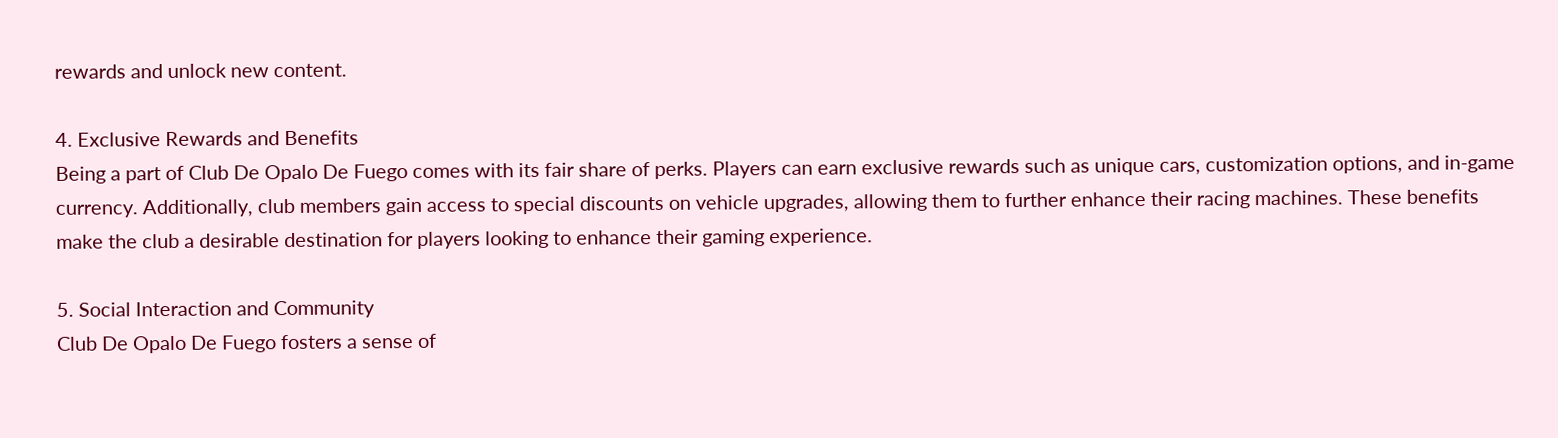rewards and unlock new content.

4. Exclusive Rewards and Benefits
Being a part of Club De Opalo De Fuego comes with its fair share of perks. Players can earn exclusive rewards such as unique cars, customization options, and in-game currency. Additionally, club members gain access to special discounts on vehicle upgrades, allowing them to further enhance their racing machines. These benefits make the club a desirable destination for players looking to enhance their gaming experience.

5. Social Interaction and Community
Club De Opalo De Fuego fosters a sense of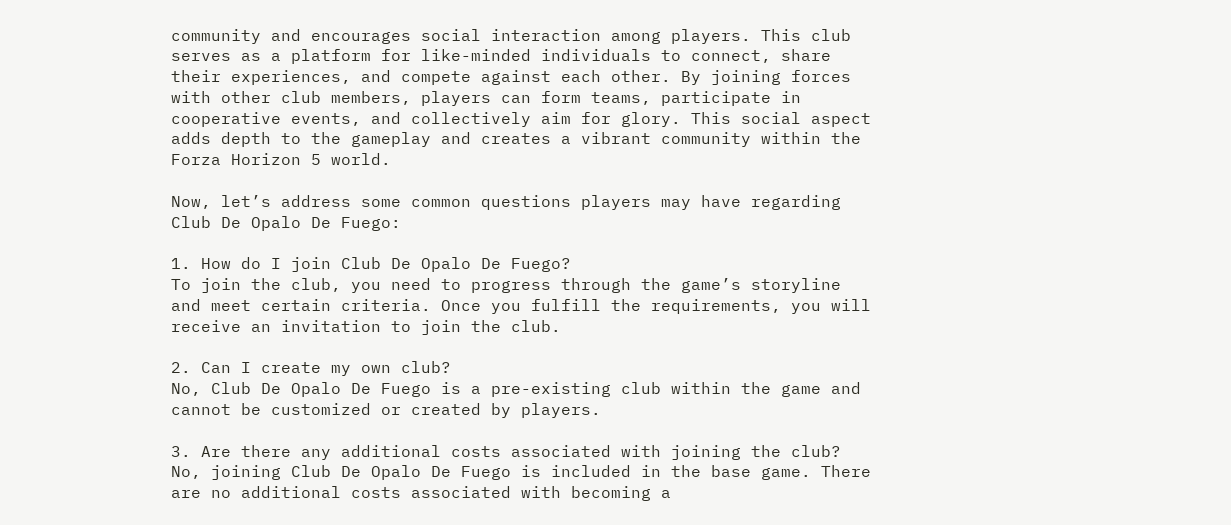community and encourages social interaction among players. This club serves as a platform for like-minded individuals to connect, share their experiences, and compete against each other. By joining forces with other club members, players can form teams, participate in cooperative events, and collectively aim for glory. This social aspect adds depth to the gameplay and creates a vibrant community within the Forza Horizon 5 world.

Now, let’s address some common questions players may have regarding Club De Opalo De Fuego:

1. How do I join Club De Opalo De Fuego?
To join the club, you need to progress through the game’s storyline and meet certain criteria. Once you fulfill the requirements, you will receive an invitation to join the club.

2. Can I create my own club?
No, Club De Opalo De Fuego is a pre-existing club within the game and cannot be customized or created by players.

3. Are there any additional costs associated with joining the club?
No, joining Club De Opalo De Fuego is included in the base game. There are no additional costs associated with becoming a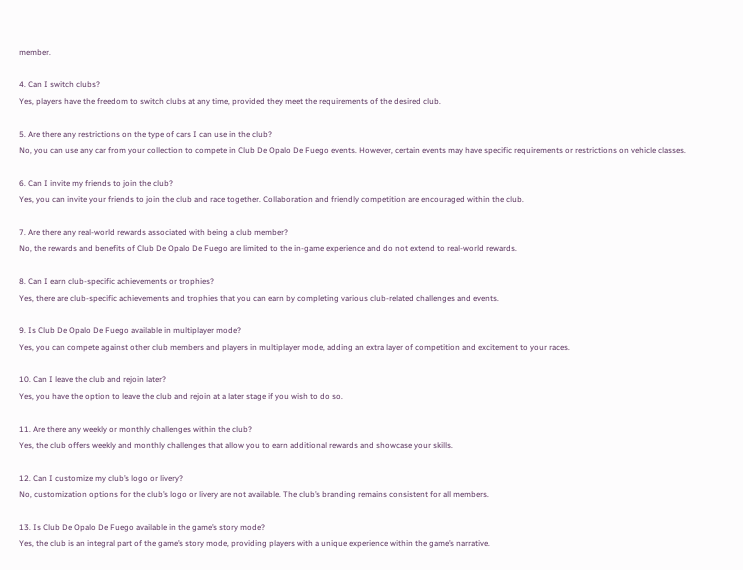member.

4. Can I switch clubs?
Yes, players have the freedom to switch clubs at any time, provided they meet the requirements of the desired club.

5. Are there any restrictions on the type of cars I can use in the club?
No, you can use any car from your collection to compete in Club De Opalo De Fuego events. However, certain events may have specific requirements or restrictions on vehicle classes.

6. Can I invite my friends to join the club?
Yes, you can invite your friends to join the club and race together. Collaboration and friendly competition are encouraged within the club.

7. Are there any real-world rewards associated with being a club member?
No, the rewards and benefits of Club De Opalo De Fuego are limited to the in-game experience and do not extend to real-world rewards.

8. Can I earn club-specific achievements or trophies?
Yes, there are club-specific achievements and trophies that you can earn by completing various club-related challenges and events.

9. Is Club De Opalo De Fuego available in multiplayer mode?
Yes, you can compete against other club members and players in multiplayer mode, adding an extra layer of competition and excitement to your races.

10. Can I leave the club and rejoin later?
Yes, you have the option to leave the club and rejoin at a later stage if you wish to do so.

11. Are there any weekly or monthly challenges within the club?
Yes, the club offers weekly and monthly challenges that allow you to earn additional rewards and showcase your skills.

12. Can I customize my club’s logo or livery?
No, customization options for the club’s logo or livery are not available. The club’s branding remains consistent for all members.

13. Is Club De Opalo De Fuego available in the game’s story mode?
Yes, the club is an integral part of the game’s story mode, providing players with a unique experience within the game’s narrative.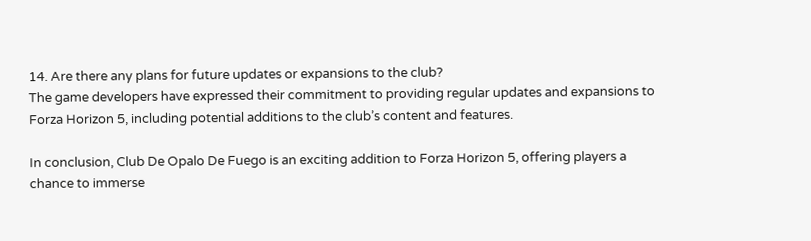14. Are there any plans for future updates or expansions to the club?
The game developers have expressed their commitment to providing regular updates and expansions to Forza Horizon 5, including potential additions to the club’s content and features.

In conclusion, Club De Opalo De Fuego is an exciting addition to Forza Horizon 5, offering players a chance to immerse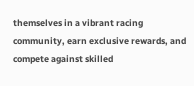themselves in a vibrant racing community, earn exclusive rewards, and compete against skilled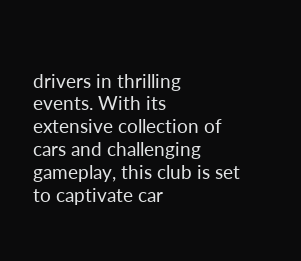drivers in thrilling events. With its extensive collection of cars and challenging gameplay, this club is set to captivate car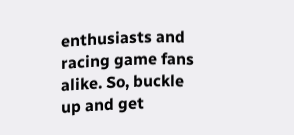enthusiasts and racing game fans alike. So, buckle up and get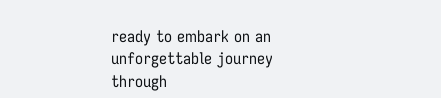ready to embark on an unforgettable journey through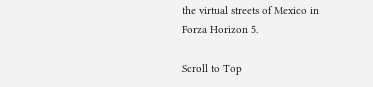the virtual streets of Mexico in Forza Horizon 5.

Scroll to Top